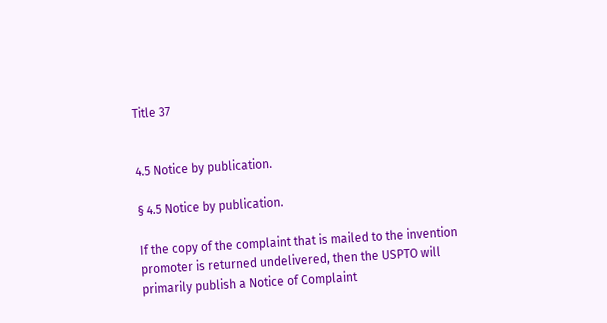Title 37


4.5 Notice by publication.

§ 4.5 Notice by publication.

If the copy of the complaint that is mailed to the invention promoter is returned undelivered, then the USPTO will primarily publish a Notice of Complaint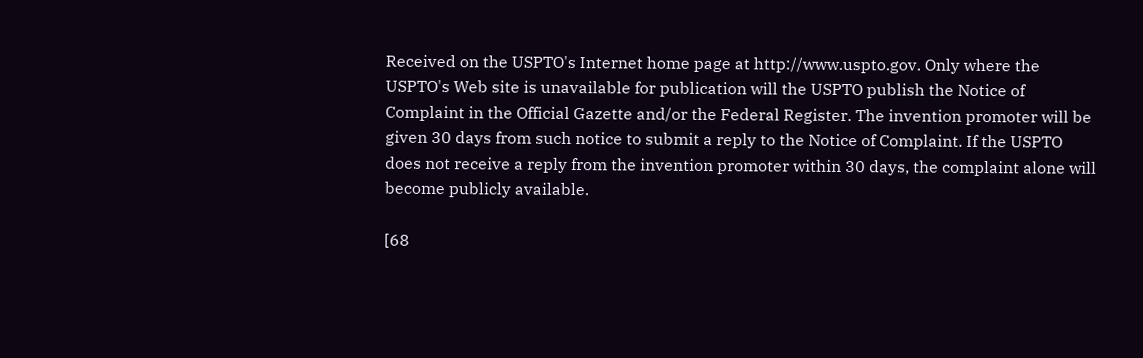Received on the USPTO's Internet home page at http://www.uspto.gov. Only where the USPTO's Web site is unavailable for publication will the USPTO publish the Notice of Complaint in the Official Gazette and/or the Federal Register. The invention promoter will be given 30 days from such notice to submit a reply to the Notice of Complaint. If the USPTO does not receive a reply from the invention promoter within 30 days, the complaint alone will become publicly available.

[68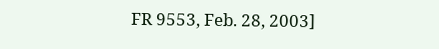FR 9553, Feb. 28, 2003]